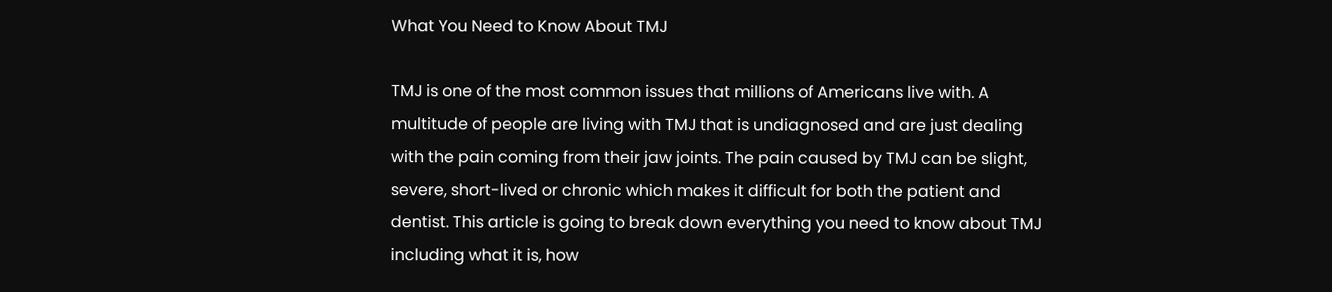What You Need to Know About TMJ

TMJ is one of the most common issues that millions of Americans live with. A multitude of people are living with TMJ that is undiagnosed and are just dealing with the pain coming from their jaw joints. The pain caused by TMJ can be slight, severe, short-lived or chronic which makes it difficult for both the patient and dentist. This article is going to break down everything you need to know about TMJ including what it is, how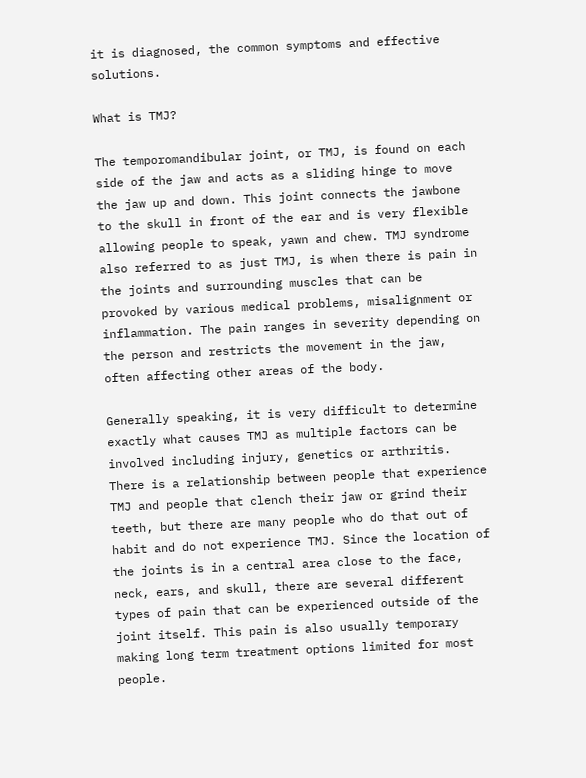it is diagnosed, the common symptoms and effective solutions.

What is TMJ?

The temporomandibular joint, or TMJ, is found on each side of the jaw and acts as a sliding hinge to move the jaw up and down. This joint connects the jawbone to the skull in front of the ear and is very flexible allowing people to speak, yawn and chew. TMJ syndrome also referred to as just TMJ, is when there is pain in the joints and surrounding muscles that can be provoked by various medical problems, misalignment or inflammation. The pain ranges in severity depending on the person and restricts the movement in the jaw, often affecting other areas of the body.

Generally speaking, it is very difficult to determine exactly what causes TMJ as multiple factors can be involved including injury, genetics or arthritis. There is a relationship between people that experience TMJ and people that clench their jaw or grind their teeth, but there are many people who do that out of habit and do not experience TMJ. Since the location of the joints is in a central area close to the face, neck, ears, and skull, there are several different types of pain that can be experienced outside of the joint itself. This pain is also usually temporary making long term treatment options limited for most people.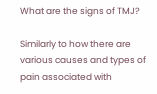What are the signs of TMJ?

Similarly to how there are various causes and types of pain associated with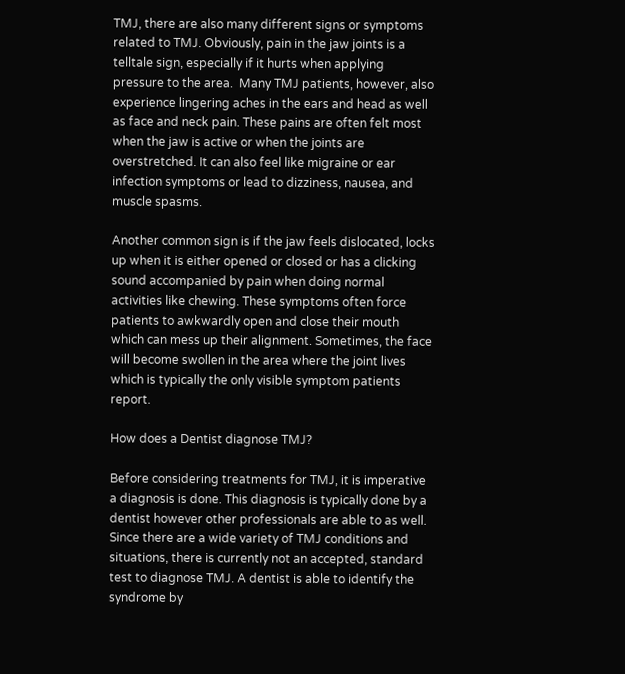TMJ, there are also many different signs or symptoms related to TMJ. Obviously, pain in the jaw joints is a telltale sign, especially if it hurts when applying pressure to the area.  Many TMJ patients, however, also experience lingering aches in the ears and head as well as face and neck pain. These pains are often felt most when the jaw is active or when the joints are overstretched. It can also feel like migraine or ear infection symptoms or lead to dizziness, nausea, and muscle spasms.

Another common sign is if the jaw feels dislocated, locks up when it is either opened or closed or has a clicking sound accompanied by pain when doing normal activities like chewing. These symptoms often force patients to awkwardly open and close their mouth which can mess up their alignment. Sometimes, the face will become swollen in the area where the joint lives which is typically the only visible symptom patients report.

How does a Dentist diagnose TMJ?

Before considering treatments for TMJ, it is imperative a diagnosis is done. This diagnosis is typically done by a dentist however other professionals are able to as well. Since there are a wide variety of TMJ conditions and situations, there is currently not an accepted, standard test to diagnose TMJ. A dentist is able to identify the syndrome by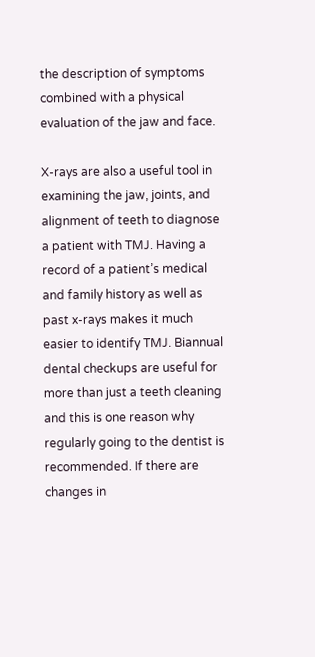the description of symptoms combined with a physical evaluation of the jaw and face.

X-rays are also a useful tool in examining the jaw, joints, and alignment of teeth to diagnose a patient with TMJ. Having a record of a patient’s medical and family history as well as past x-rays makes it much easier to identify TMJ. Biannual dental checkups are useful for more than just a teeth cleaning and this is one reason why regularly going to the dentist is recommended. If there are changes in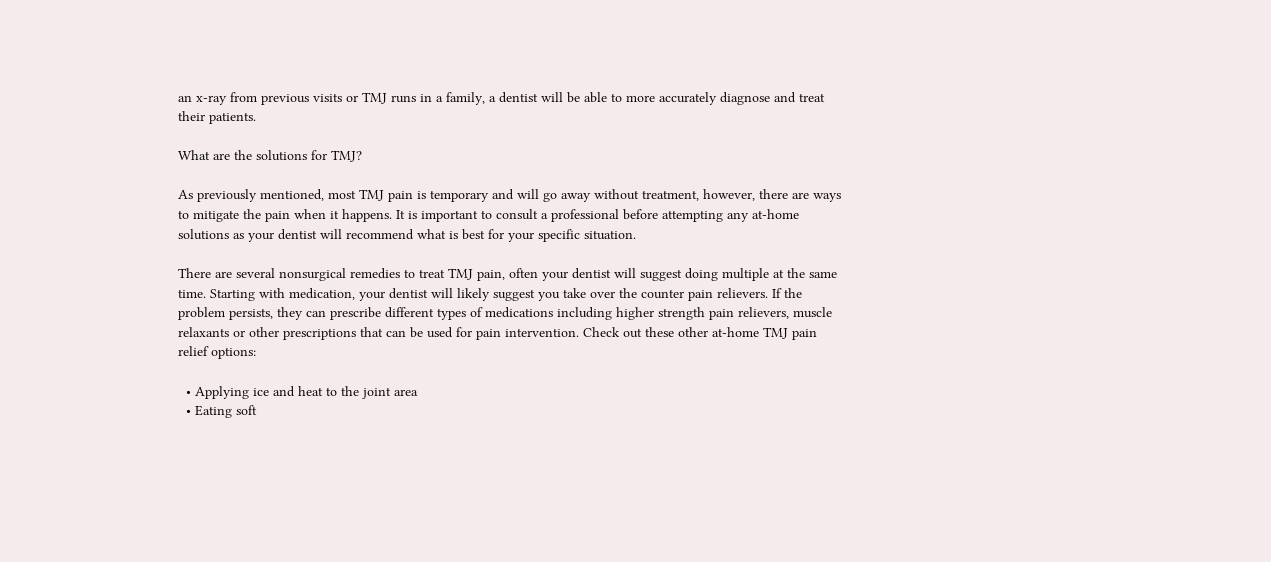an x-ray from previous visits or TMJ runs in a family, a dentist will be able to more accurately diagnose and treat their patients.

What are the solutions for TMJ?

As previously mentioned, most TMJ pain is temporary and will go away without treatment, however, there are ways to mitigate the pain when it happens. It is important to consult a professional before attempting any at-home solutions as your dentist will recommend what is best for your specific situation.

There are several nonsurgical remedies to treat TMJ pain, often your dentist will suggest doing multiple at the same time. Starting with medication, your dentist will likely suggest you take over the counter pain relievers. If the problem persists, they can prescribe different types of medications including higher strength pain relievers, muscle relaxants or other prescriptions that can be used for pain intervention. Check out these other at-home TMJ pain relief options:

  • Applying ice and heat to the joint area
  • Eating soft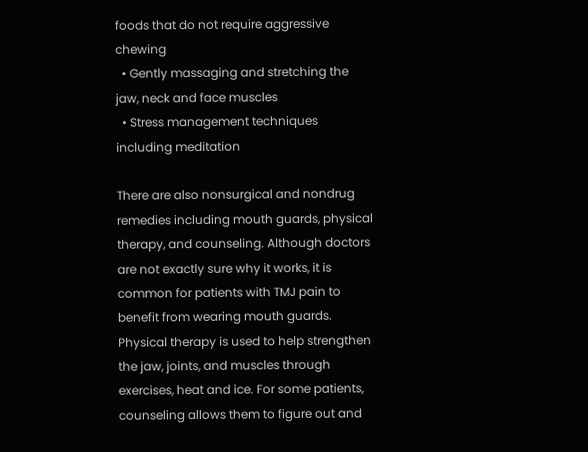foods that do not require aggressive chewing
  • Gently massaging and stretching the jaw, neck and face muscles
  • Stress management techniques including meditation

There are also nonsurgical and nondrug remedies including mouth guards, physical therapy, and counseling. Although doctors are not exactly sure why it works, it is common for patients with TMJ pain to benefit from wearing mouth guards. Physical therapy is used to help strengthen the jaw, joints, and muscles through exercises, heat and ice. For some patients, counseling allows them to figure out and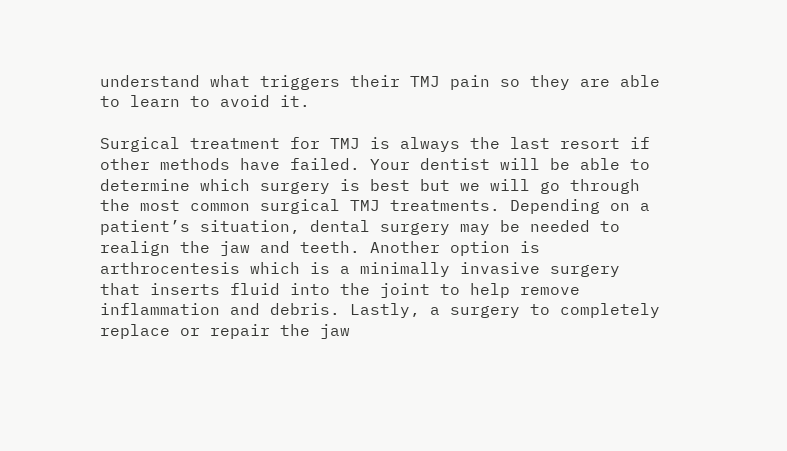understand what triggers their TMJ pain so they are able to learn to avoid it.

Surgical treatment for TMJ is always the last resort if other methods have failed. Your dentist will be able to determine which surgery is best but we will go through the most common surgical TMJ treatments. Depending on a patient’s situation, dental surgery may be needed to realign the jaw and teeth. Another option is arthrocentesis which is a minimally invasive surgery that inserts fluid into the joint to help remove inflammation and debris. Lastly, a surgery to completely replace or repair the jaw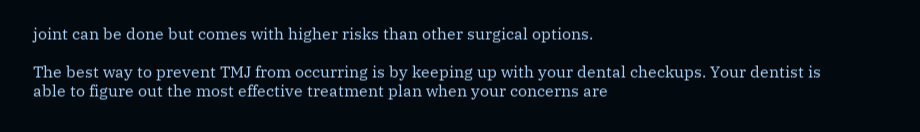joint can be done but comes with higher risks than other surgical options.

The best way to prevent TMJ from occurring is by keeping up with your dental checkups. Your dentist is able to figure out the most effective treatment plan when your concerns are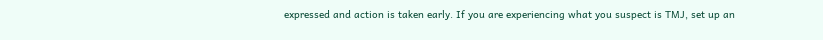expressed and action is taken early. If you are experiencing what you suspect is TMJ, set up an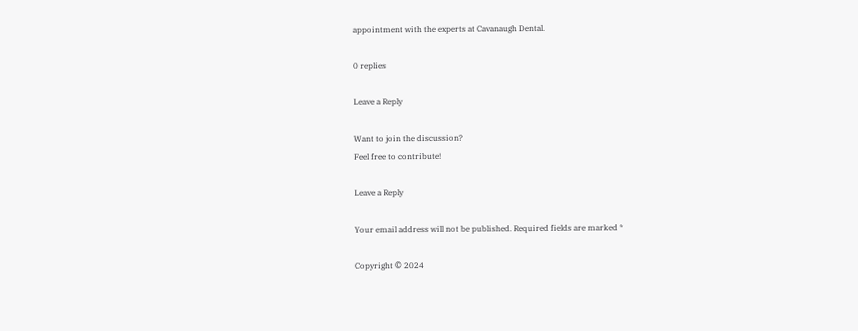appointment with the experts at Cavanaugh Dental.

0 replies

Leave a Reply

Want to join the discussion?
Feel free to contribute!

Leave a Reply

Your email address will not be published. Required fields are marked *

Copyright © 2024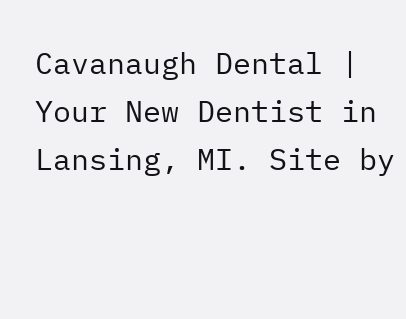Cavanaugh Dental | Your New Dentist in Lansing, MI. Site by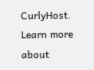CurlyHost.
Learn more about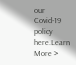our Covid-19 policy here.Learn More >